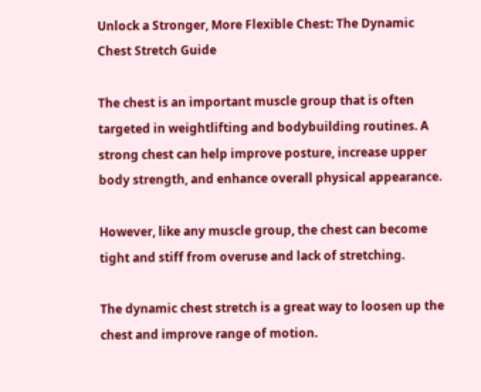Unlock a Stronger, More Flexible Chest: The Dynamic Chest Stretch Guide

The chest is an important muscle group that is often targeted in weightlifting and bodybuilding routines. A strong chest can help improve posture, increase upper body strength, and enhance overall physical appearance.

However, like any muscle group, the chest can become tight and stiff from overuse and lack of stretching.

The dynamic chest stretch is a great way to loosen up the chest and improve range of motion.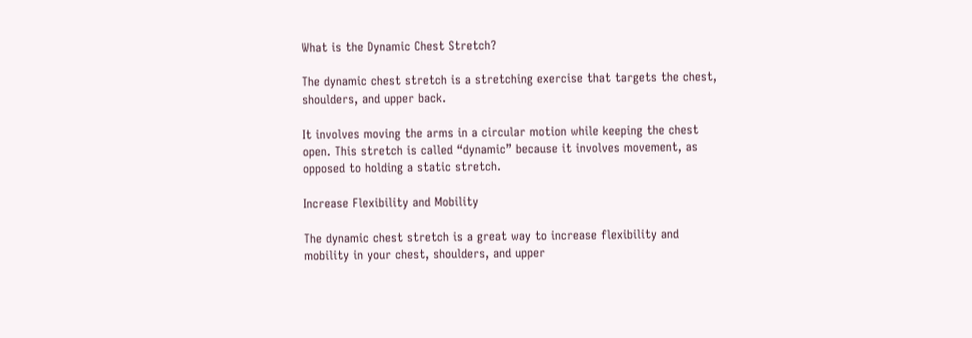What is the Dynamic Chest Stretch?

The dynamic chest stretch is a stretching exercise that targets the chest, shoulders, and upper back.

It involves moving the arms in a circular motion while keeping the chest open. This stretch is called “dynamic” because it involves movement, as opposed to holding a static stretch.

Increase Flexibility and Mobility

The dynamic chest stretch is a great way to increase flexibility and mobility in your chest, shoulders, and upper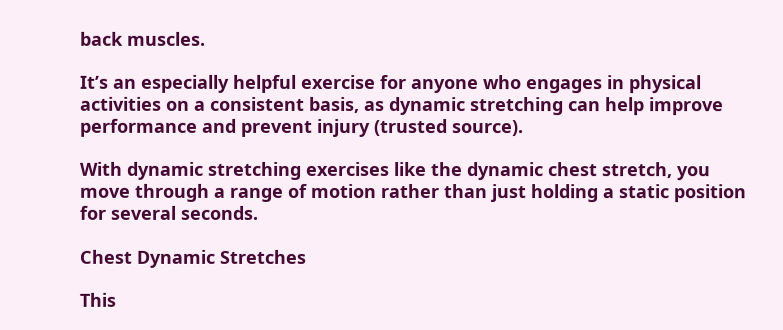back muscles.

It’s an especially helpful exercise for anyone who engages in physical activities on a consistent basis, as dynamic stretching can help improve performance and prevent injury (trusted source).

With dynamic stretching exercises like the dynamic chest stretch, you move through a range of motion rather than just holding a static position for several seconds.

Chest Dynamic Stretches

This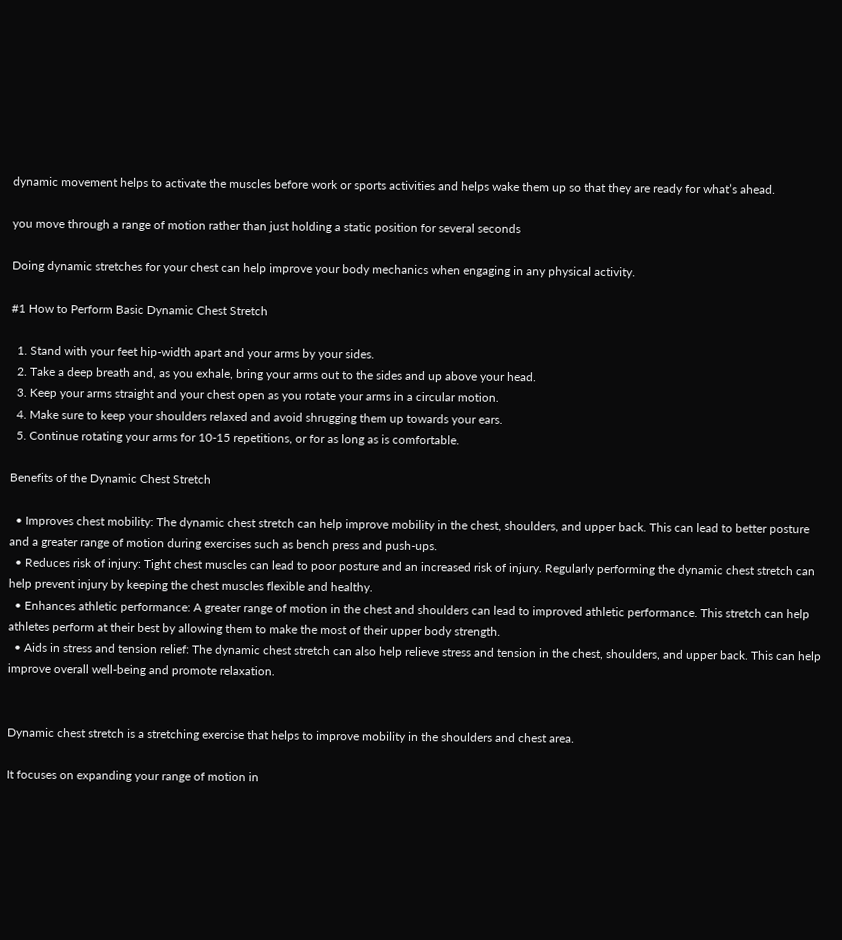dynamic movement helps to activate the muscles before work or sports activities and helps wake them up so that they are ready for what’s ahead.

you move through a range of motion rather than just holding a static position for several seconds

Doing dynamic stretches for your chest can help improve your body mechanics when engaging in any physical activity.

#1 How to Perform Basic Dynamic Chest Stretch

  1. Stand with your feet hip-width apart and your arms by your sides.
  2. Take a deep breath and, as you exhale, bring your arms out to the sides and up above your head.
  3. Keep your arms straight and your chest open as you rotate your arms in a circular motion.
  4. Make sure to keep your shoulders relaxed and avoid shrugging them up towards your ears.
  5. Continue rotating your arms for 10-15 repetitions, or for as long as is comfortable.

Benefits of the Dynamic Chest Stretch

  • Improves chest mobility: The dynamic chest stretch can help improve mobility in the chest, shoulders, and upper back. This can lead to better posture and a greater range of motion during exercises such as bench press and push-ups.
  • Reduces risk of injury: Tight chest muscles can lead to poor posture and an increased risk of injury. Regularly performing the dynamic chest stretch can help prevent injury by keeping the chest muscles flexible and healthy.
  • Enhances athletic performance: A greater range of motion in the chest and shoulders can lead to improved athletic performance. This stretch can help athletes perform at their best by allowing them to make the most of their upper body strength.
  • Aids in stress and tension relief: The dynamic chest stretch can also help relieve stress and tension in the chest, shoulders, and upper back. This can help improve overall well-being and promote relaxation.


Dynamic chest stretch is a stretching exercise that helps to improve mobility in the shoulders and chest area.

It focuses on expanding your range of motion in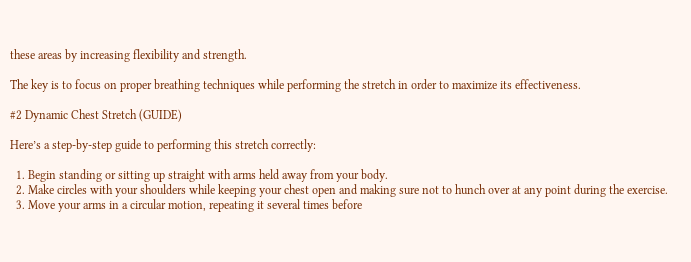these areas by increasing flexibility and strength.

The key is to focus on proper breathing techniques while performing the stretch in order to maximize its effectiveness.

#2 Dynamic Chest Stretch (GUIDE)

Here’s a step-by-step guide to performing this stretch correctly:

  1. Begin standing or sitting up straight with arms held away from your body.
  2. Make circles with your shoulders while keeping your chest open and making sure not to hunch over at any point during the exercise.
  3. Move your arms in a circular motion, repeating it several times before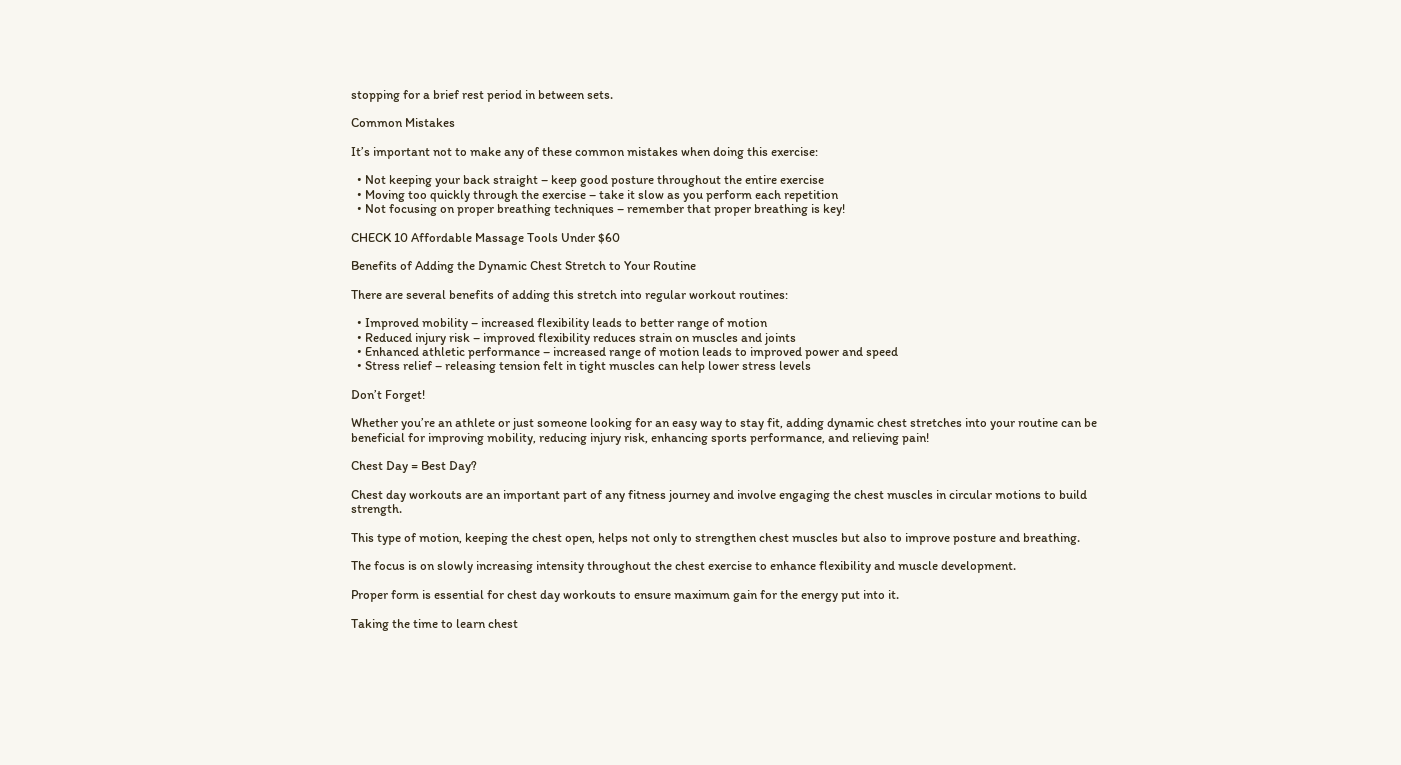stopping for a brief rest period in between sets.

Common Mistakes

It’s important not to make any of these common mistakes when doing this exercise:

  • Not keeping your back straight – keep good posture throughout the entire exercise
  • Moving too quickly through the exercise – take it slow as you perform each repetition
  • Not focusing on proper breathing techniques – remember that proper breathing is key!

CHECK 10 Affordable Massage Tools Under $60

Benefits of Adding the Dynamic Chest Stretch to Your Routine

There are several benefits of adding this stretch into regular workout routines:

  • Improved mobility – increased flexibility leads to better range of motion
  • Reduced injury risk – improved flexibility reduces strain on muscles and joints
  • Enhanced athletic performance – increased range of motion leads to improved power and speed
  • Stress relief – releasing tension felt in tight muscles can help lower stress levels

Don’t Forget!

Whether you’re an athlete or just someone looking for an easy way to stay fit, adding dynamic chest stretches into your routine can be beneficial for improving mobility, reducing injury risk, enhancing sports performance, and relieving pain!

Chest Day = Best Day?

Chest day workouts are an important part of any fitness journey and involve engaging the chest muscles in circular motions to build strength.

This type of motion, keeping the chest open, helps not only to strengthen chest muscles but also to improve posture and breathing.

The focus is on slowly increasing intensity throughout the chest exercise to enhance flexibility and muscle development.

Proper form is essential for chest day workouts to ensure maximum gain for the energy put into it.

Taking the time to learn chest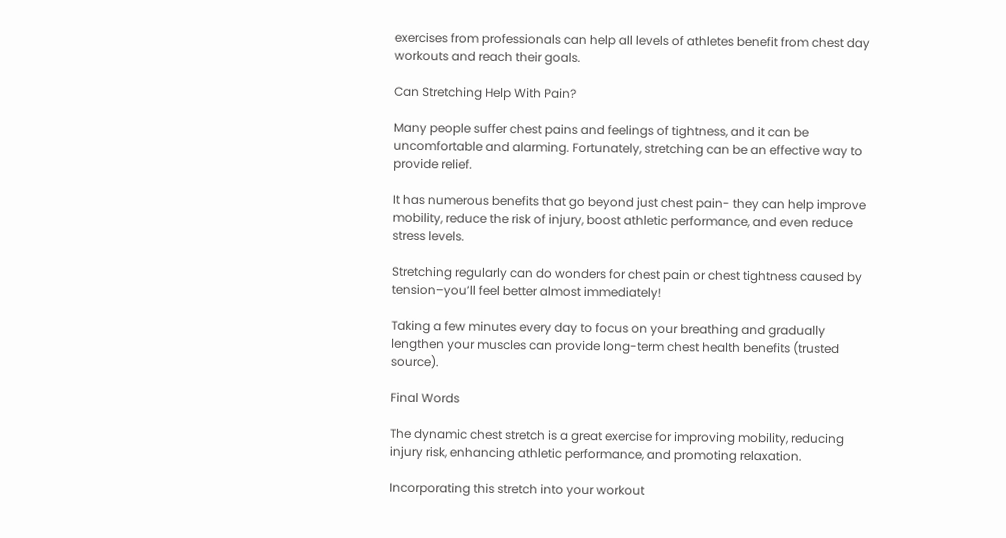exercises from professionals can help all levels of athletes benefit from chest day workouts and reach their goals.

Can Stretching Help With Pain?

Many people suffer chest pains and feelings of tightness, and it can be uncomfortable and alarming. Fortunately, stretching can be an effective way to provide relief.

It has numerous benefits that go beyond just chest pain- they can help improve mobility, reduce the risk of injury, boost athletic performance, and even reduce stress levels.

Stretching regularly can do wonders for chest pain or chest tightness caused by tension–you’ll feel better almost immediately!

Taking a few minutes every day to focus on your breathing and gradually lengthen your muscles can provide long-term chest health benefits (trusted source).

Final Words

The dynamic chest stretch is a great exercise for improving mobility, reducing injury risk, enhancing athletic performance, and promoting relaxation.

Incorporating this stretch into your workout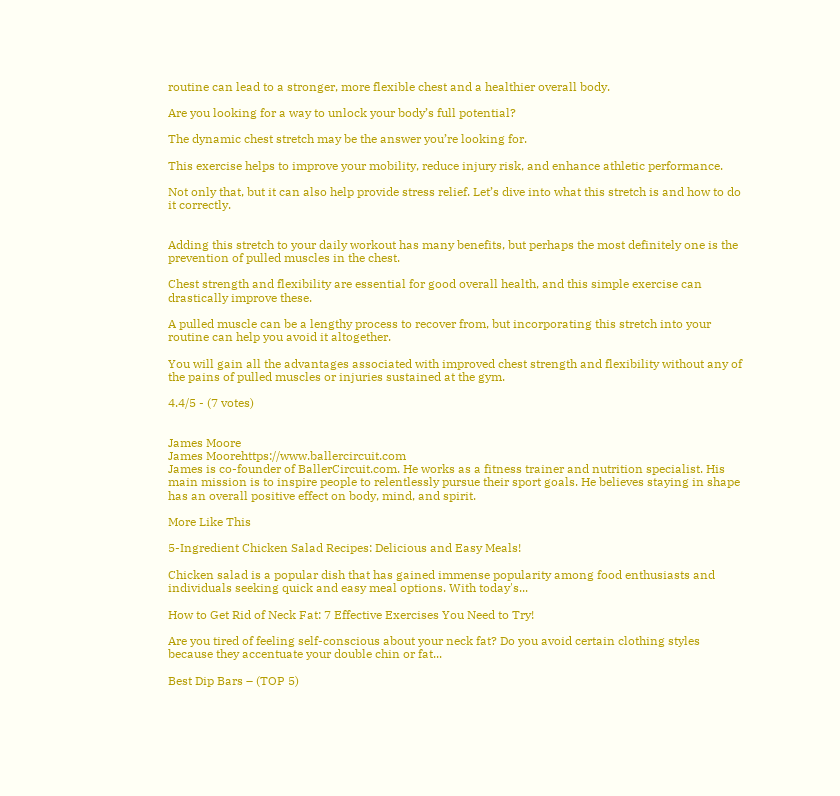routine can lead to a stronger, more flexible chest and a healthier overall body.

Are you looking for a way to unlock your body’s full potential?

The dynamic chest stretch may be the answer you’re looking for.

This exercise helps to improve your mobility, reduce injury risk, and enhance athletic performance.

Not only that, but it can also help provide stress relief. Let’s dive into what this stretch is and how to do it correctly.


Adding this stretch to your daily workout has many benefits, but perhaps the most definitely one is the prevention of pulled muscles in the chest.

Chest strength and flexibility are essential for good overall health, and this simple exercise can drastically improve these.

A pulled muscle can be a lengthy process to recover from, but incorporating this stretch into your routine can help you avoid it altogether.

You will gain all the advantages associated with improved chest strength and flexibility without any of the pains of pulled muscles or injuries sustained at the gym.

4.4/5 - (7 votes)


James Moore
James Moorehttps://www.ballercircuit.com
James is co-founder of BallerCircuit.com. He works as a fitness trainer and nutrition specialist. His main mission is to inspire people to relentlessly pursue their sport goals. He believes staying in shape has an overall positive effect on body, mind, and spirit.

More Like This

5-Ingredient Chicken Salad Recipes: Delicious and Easy Meals!

Chicken salad is a popular dish that has gained immense popularity among food enthusiasts and individuals seeking quick and easy meal options. With today's...

How to Get Rid of Neck Fat: 7 Effective Exercises You Need to Try!

Are you tired of feeling self-conscious about your neck fat? Do you avoid certain clothing styles because they accentuate your double chin or fat...

Best Dip Bars – (TOP 5)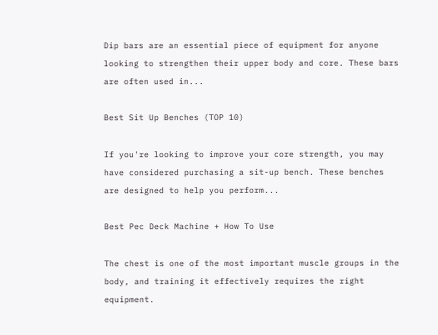Dip bars are an essential piece of equipment for anyone looking to strengthen their upper body and core. These bars are often used in...

Best Sit Up Benches (TOP 10)

If you're looking to improve your core strength, you may have considered purchasing a sit-up bench. These benches are designed to help you perform...

Best Pec Deck Machine + How To Use

The chest is one of the most important muscle groups in the body, and training it effectively requires the right equipment.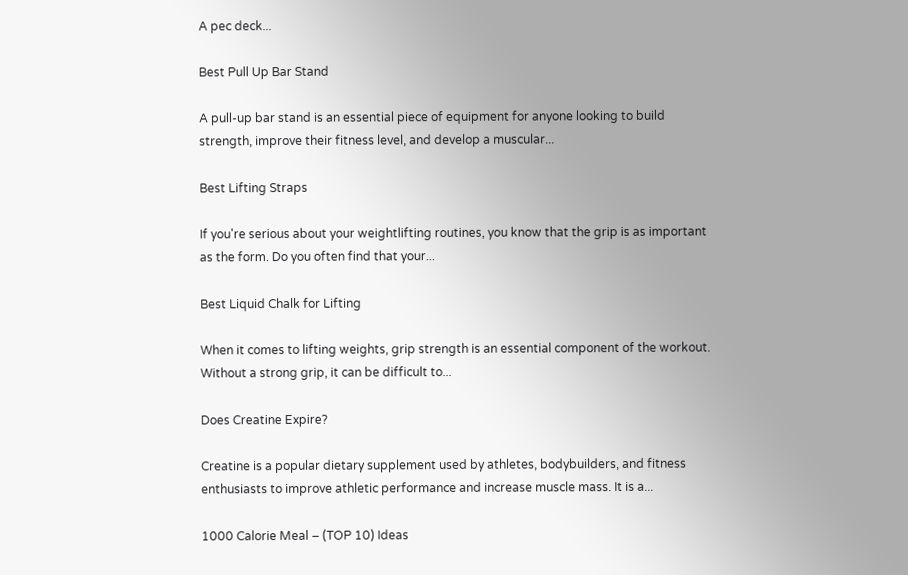A pec deck...

Best Pull Up Bar Stand

A pull-up bar stand is an essential piece of equipment for anyone looking to build strength, improve their fitness level, and develop a muscular...

Best Lifting Straps

If you're serious about your weightlifting routines, you know that the grip is as important as the form. Do you often find that your...

Best Liquid Chalk for Lifting

When it comes to lifting weights, grip strength is an essential component of the workout. Without a strong grip, it can be difficult to...

Does Creatine Expire?

Creatine is a popular dietary supplement used by athletes, bodybuilders, and fitness enthusiasts to improve athletic performance and increase muscle mass. It is a...

1000 Calorie Meal – (TOP 10) Ideas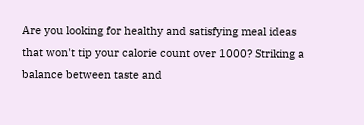Are you looking for healthy and satisfying meal ideas that won't tip your calorie count over 1000? Striking a balance between taste and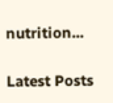nutrition...

Latest Posts